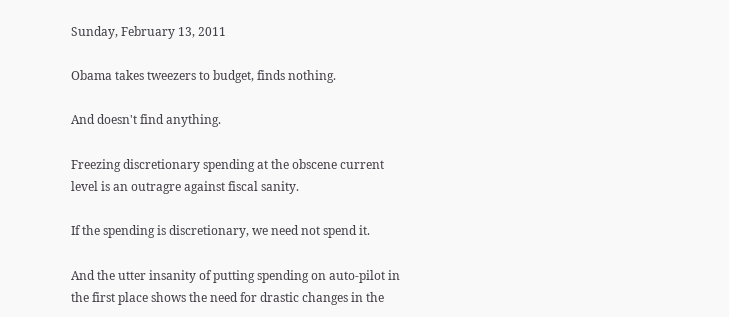Sunday, February 13, 2011

Obama takes tweezers to budget, finds nothing.

And doesn't find anything.

Freezing discretionary spending at the obscene current level is an outragre against fiscal sanity.

If the spending is discretionary, we need not spend it.

And the utter insanity of putting spending on auto-pilot in the first place shows the need for drastic changes in the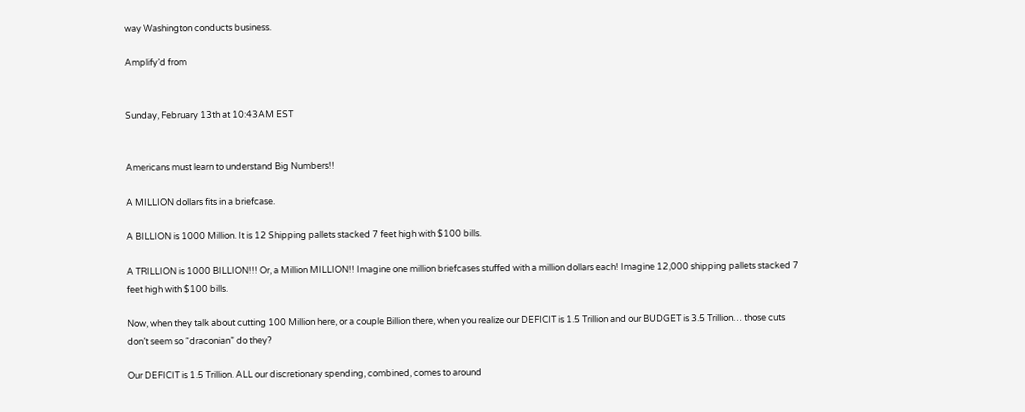way Washington conducts business.

Amplify’d from


Sunday, February 13th at 10:43AM EST


Americans must learn to understand Big Numbers!!

A MILLION dollars fits in a briefcase.

A BILLION is 1000 Million. It is 12 Shipping pallets stacked 7 feet high with $100 bills.

A TRILLION is 1000 BILLION!!! Or, a Million MILLION!! Imagine one million briefcases stuffed with a million dollars each! Imagine 12,000 shipping pallets stacked 7 feet high with $100 bills.

Now, when they talk about cutting 100 Million here, or a couple Billion there, when you realize our DEFICIT is 1.5 Trillion and our BUDGET is 3.5 Trillion… those cuts don’t seem so “draconian” do they?

Our DEFICIT is 1.5 Trillion. ALL our discretionary spending, combined, comes to around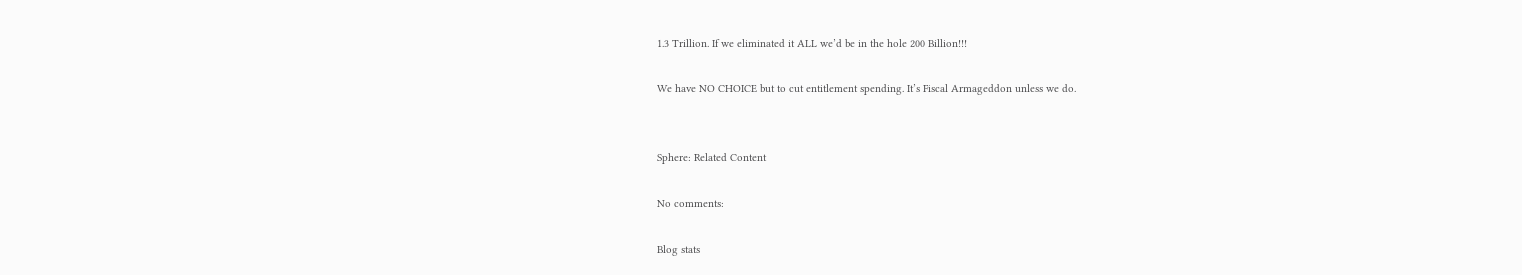1.3 Trillion. If we eliminated it ALL we’d be in the hole 200 Billion!!!

We have NO CHOICE but to cut entitlement spending. It’s Fiscal Armageddon unless we do.


Sphere: Related Content

No comments:

Blog stats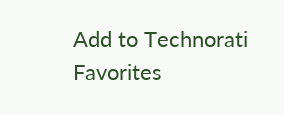Add to Technorati Favorites